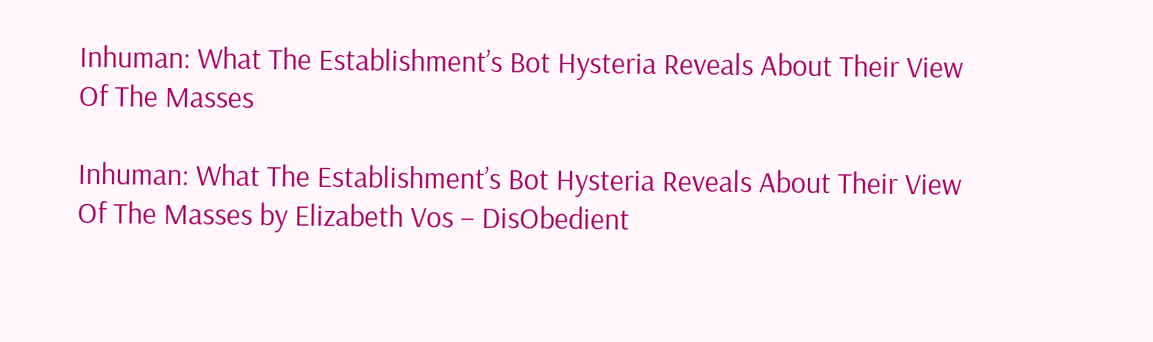Inhuman: What The Establishment’s Bot Hysteria Reveals About Their View Of The Masses

Inhuman: What The Establishment’s Bot Hysteria Reveals About Their View Of The Masses by Elizabeth Vos – DisObedient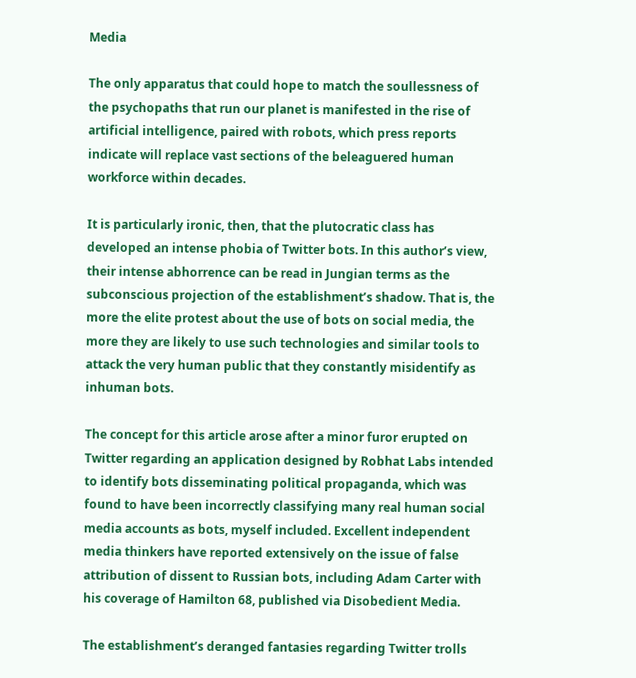Media

The only apparatus that could hope to match the soullessness of the psychopaths that run our planet is manifested in the rise of artificial intelligence, paired with robots, which press reports indicate will replace vast sections of the beleaguered human workforce within decades.

It is particularly ironic, then, that the plutocratic class has developed an intense phobia of Twitter bots. In this author’s view, their intense abhorrence can be read in Jungian terms as the subconscious projection of the establishment’s shadow. That is, the more the elite protest about the use of bots on social media, the more they are likely to use such technologies and similar tools to attack the very human public that they constantly misidentify as inhuman bots.

The concept for this article arose after a minor furor erupted on Twitter regarding an application designed by Robhat Labs intended to identify bots disseminating political propaganda, which was found to have been incorrectly classifying many real human social media accounts as bots, myself included. Excellent independent media thinkers have reported extensively on the issue of false attribution of dissent to Russian bots, including Adam Carter with his coverage of Hamilton 68, published via Disobedient Media.

The establishment’s deranged fantasies regarding Twitter trolls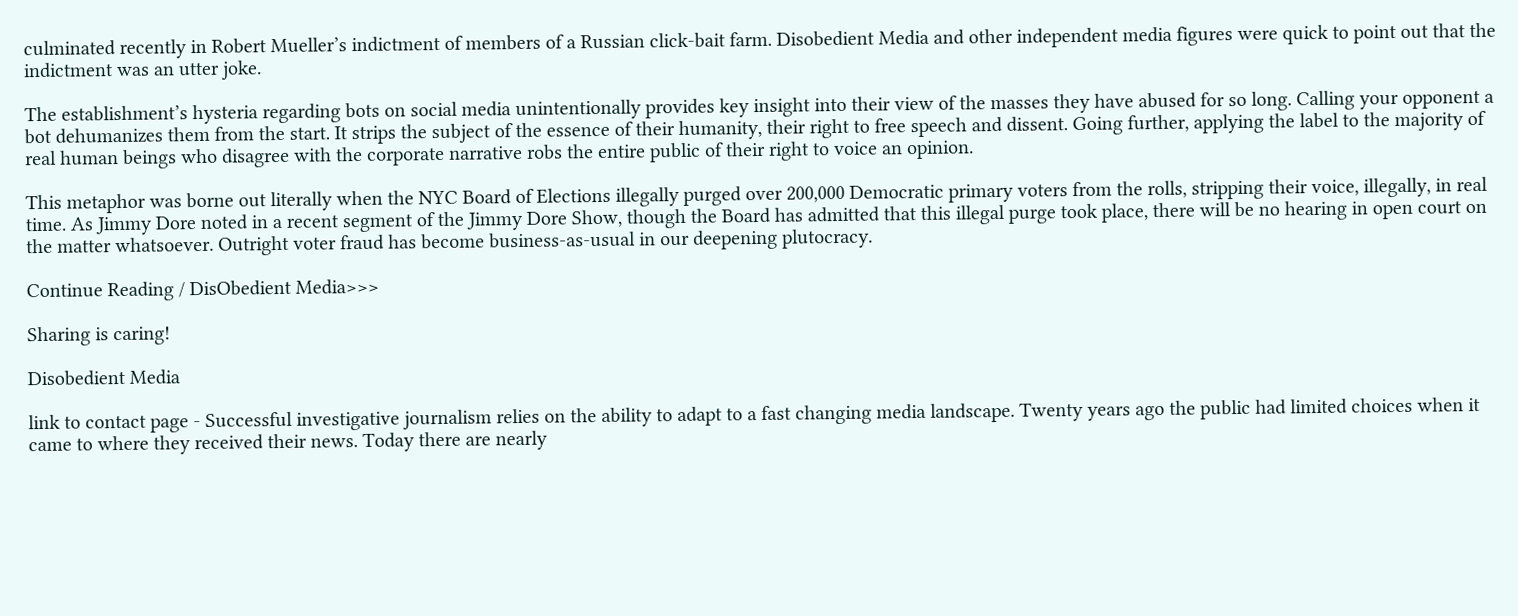culminated recently in Robert Mueller’s indictment of members of a Russian click-bait farm. Disobedient Media and other independent media figures were quick to point out that the indictment was an utter joke.

The establishment’s hysteria regarding bots on social media unintentionally provides key insight into their view of the masses they have abused for so long. Calling your opponent a bot dehumanizes them from the start. It strips the subject of the essence of their humanity, their right to free speech and dissent. Going further, applying the label to the majority of real human beings who disagree with the corporate narrative robs the entire public of their right to voice an opinion.

This metaphor was borne out literally when the NYC Board of Elections illegally purged over 200,000 Democratic primary voters from the rolls, stripping their voice, illegally, in real time. As Jimmy Dore noted in a recent segment of the Jimmy Dore Show, though the Board has admitted that this illegal purge took place, there will be no hearing in open court on the matter whatsoever. Outright voter fraud has become business-as-usual in our deepening plutocracy.

Continue Reading / DisObedient Media>>>

Sharing is caring!

Disobedient Media

link to contact page - Successful investigative journalism relies on the ability to adapt to a fast changing media landscape. Twenty years ago the public had limited choices when it came to where they received their news. Today there are nearly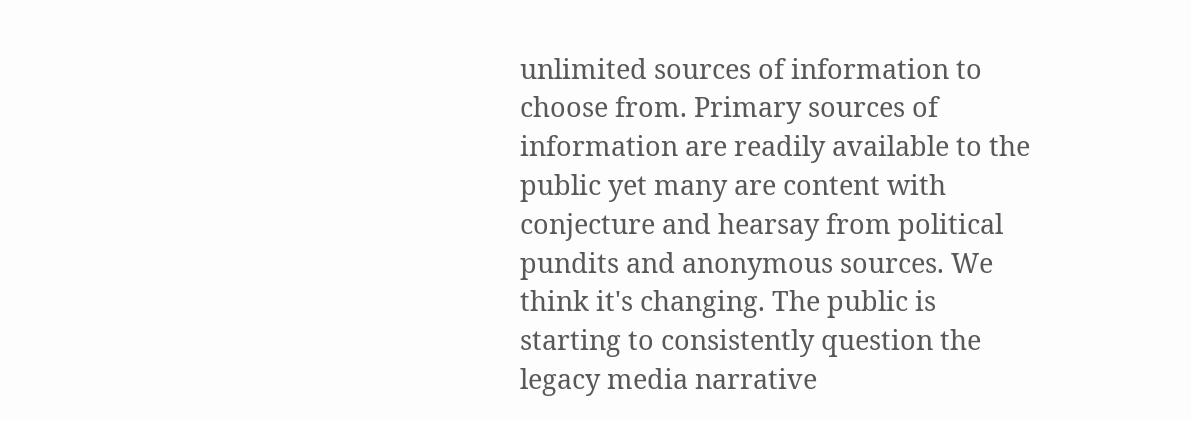unlimited sources of information to choose from. Primary sources of information are readily available to the public yet many are content with conjecture and hearsay from political pundits and anonymous sources. We think it's changing. The public is starting to consistently question the legacy media narrative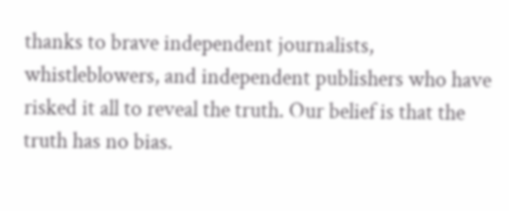thanks to brave independent journalists, whistleblowers, and independent publishers who have risked it all to reveal the truth. Our belief is that the truth has no bias.